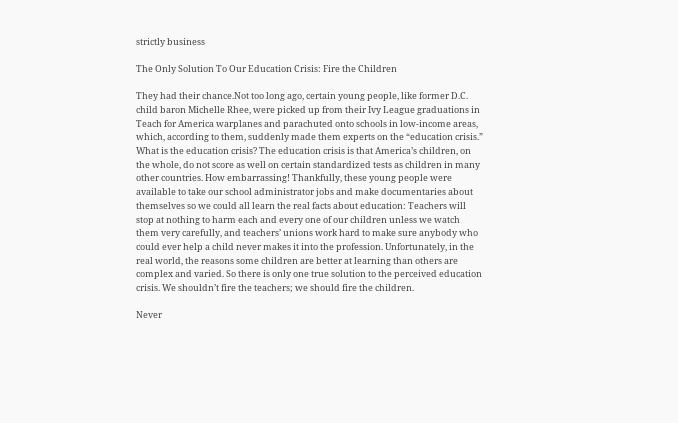strictly business

The Only Solution To Our Education Crisis: Fire the Children

They had their chance.Not too long ago, certain young people, like former D.C. child baron Michelle Rhee, were picked up from their Ivy League graduations in Teach for America warplanes and parachuted onto schools in low-income areas, which, according to them, suddenly made them experts on the “education crisis.” What is the education crisis? The education crisis is that America’s children, on the whole, do not score as well on certain standardized tests as children in many other countries. How embarrassing! Thankfully, these young people were available to take our school administrator jobs and make documentaries about themselves so we could all learn the real facts about education: Teachers will stop at nothing to harm each and every one of our children unless we watch them very carefully, and teachers’ unions work hard to make sure anybody who could ever help a child never makes it into the profession. Unfortunately, in the real world, the reasons some children are better at learning than others are complex and varied. So there is only one true solution to the perceived education crisis. We shouldn’t fire the teachers; we should fire the children.

Never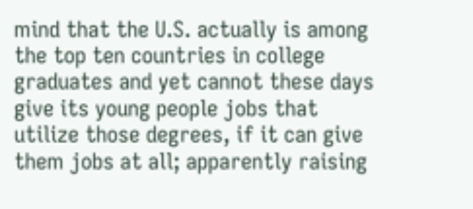mind that the U.S. actually is among the top ten countries in college graduates and yet cannot these days give its young people jobs that utilize those degrees, if it can give them jobs at all; apparently raising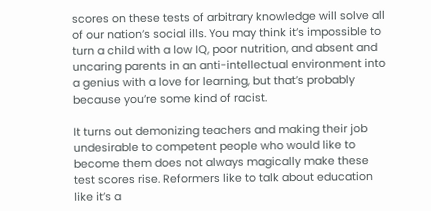scores on these tests of arbitrary knowledge will solve all of our nation’s social ills. You may think it’s impossible to turn a child with a low IQ, poor nutrition, and absent and uncaring parents in an anti-intellectual environment into a genius with a love for learning, but that’s probably because you’re some kind of racist.

It turns out demonizing teachers and making their job undesirable to competent people who would like to become them does not always magically make these test scores rise. Reformers like to talk about education like it’s a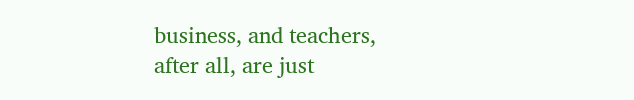business, and teachers, after all, are just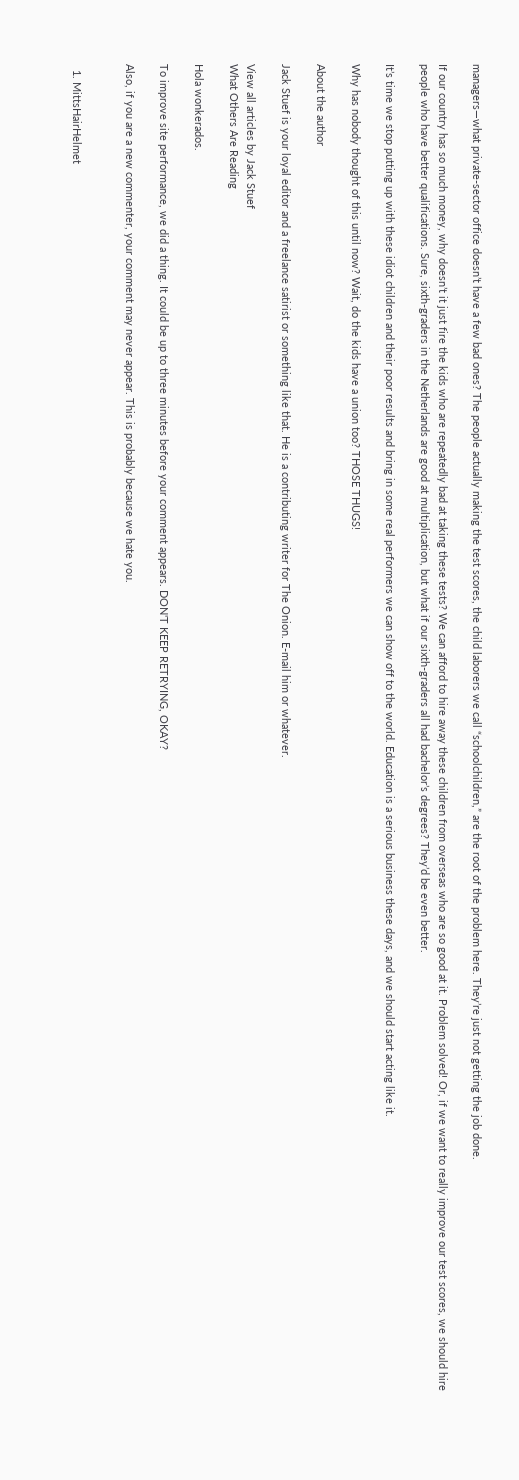managers—what private-sector office doesn’t have a few bad ones? The people actually making the test scores, the child laborers we call “schoolchildren,” are the root of the problem here. They’re just not getting the job done.

If our country has so much money, why doesn’t it just fire the kids who are repeatedly bad at taking these tests? We can afford to hire away these children from overseas who are so good at it. Problem solved! Or, if we want to really improve our test scores, we should hire people who have better qualifications. Sure, sixth-graders in the Netherlands are good at multiplication, but what if our sixth-graders all had bachelor’s degrees? They’d be even better.

It’s time we stop putting up with these idiot children and their poor results and bring in some real performers we can show off to the world. Education is a serious business these days, and we should start acting like it.

Why has nobody thought of this until now? Wait, do the kids have a union too? THOSE THUGS!

About the author

Jack Stuef is your loyal editor and a freelance satirist or something like that. He is a contributing writer for The Onion. E-mail him or whatever.

View all articles by Jack Stuef
What Others Are Reading

Hola wonkerados.

To improve site performance, we did a thing. It could be up to three minutes before your comment appears. DON'T KEEP RETRYING, OKAY?

Also, if you are a new commenter, your comment may never appear. This is probably because we hate you.


  1. MittsHairHelmet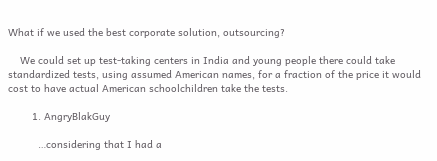What if we used the best corporate solution, outsourcing?

    We could set up test-taking centers in India and young people there could take standardized tests, using assumed American names, for a fraction of the price it would cost to have actual American schoolchildren take the tests.

        1. AngryBlakGuy

          …considering that I had a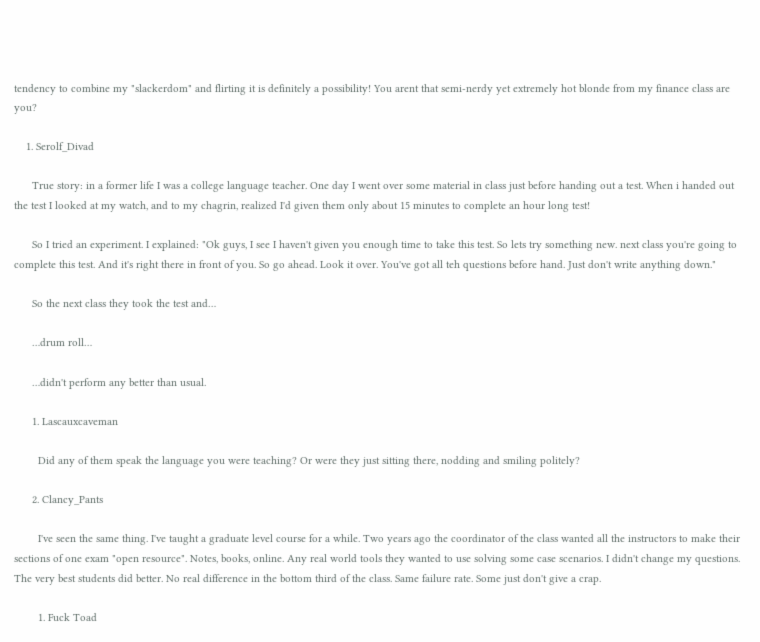tendency to combine my "slackerdom" and flirting it is definitely a possibility! You arent that semi-nerdy yet extremely hot blonde from my finance class are you?

    1. Serolf_Divad

      True story: in a former life I was a college language teacher. One day I went over some material in class just before handing out a test. When i handed out the test I looked at my watch, and to my chagrin, realized I'd given them only about 15 minutes to complete an hour long test!

      So I tried an experiment. I explained: "Ok guys, I see I haven't given you enough time to take this test. So lets try something new. next class you're going to complete this test. And it's right there in front of you. So go ahead. Look it over. You've got all teh questions before hand. Just don't write anything down."

      So the next class they took the test and…

      …drum roll…

      …didn't perform any better than usual.

      1. Lascauxcaveman

        Did any of them speak the language you were teaching? Or were they just sitting there, nodding and smiling politely?

      2. Clancy_Pants

        I've seen the same thing. I've taught a graduate level course for a while. Two years ago the coordinator of the class wanted all the instructors to make their sections of one exam "open resource". Notes, books, online. Any real world tools they wanted to use solving some case scenarios. I didn't change my questions. The very best students did better. No real difference in the bottom third of the class. Same failure rate. Some just don't give a crap.

        1. Fuck Toad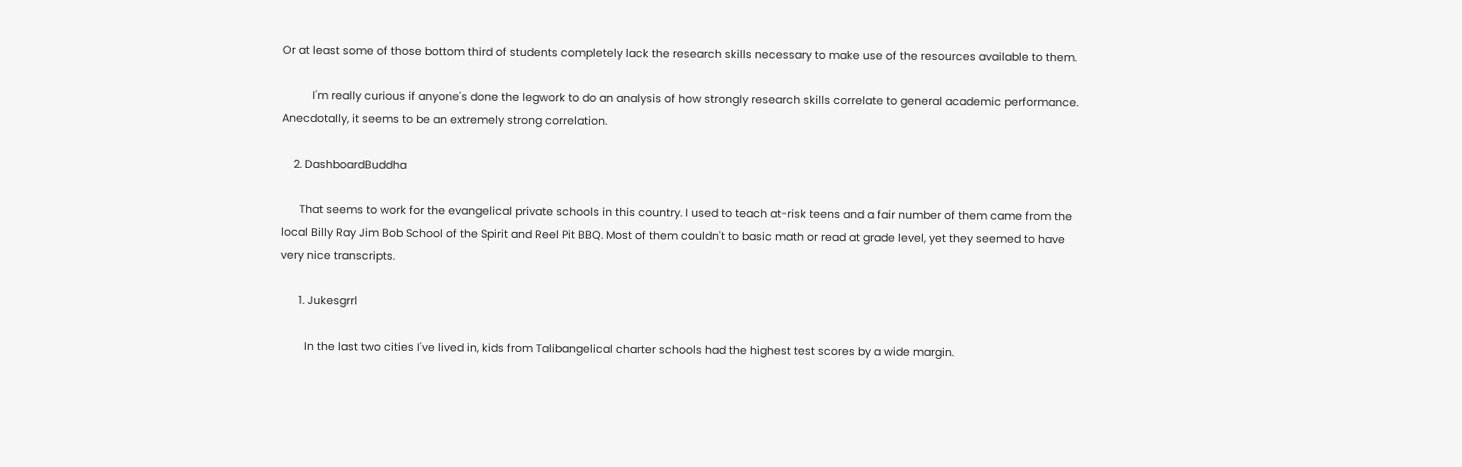Or at least some of those bottom third of students completely lack the research skills necessary to make use of the resources available to them.

          I'm really curious if anyone's done the legwork to do an analysis of how strongly research skills correlate to general academic performance. Anecdotally, it seems to be an extremely strong correlation.

    2. DashboardBuddha

      That seems to work for the evangelical private schools in this country. I used to teach at-risk teens and a fair number of them came from the local Billy Ray Jim Bob School of the Spirit and Reel Pit BBQ. Most of them couldn't to basic math or read at grade level, yet they seemed to have very nice transcripts.

      1. Jukesgrrl

        In the last two cities I've lived in, kids from Talibangelical charter schools had the highest test scores by a wide margin.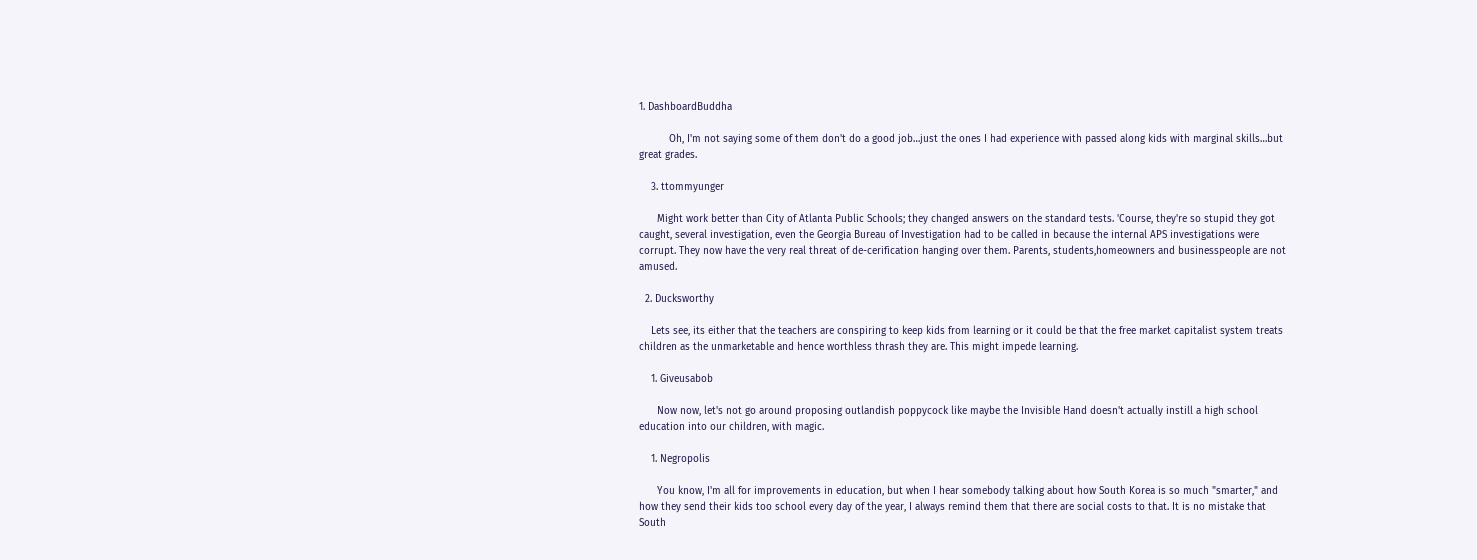1. DashboardBuddha

          Oh, I'm not saying some of them don't do a good job…just the ones I had experience with passed along kids with marginal skills…but great grades.

    3. ttommyunger

      Might work better than City of Atlanta Public Schools; they changed answers on the standard tests. 'Course, they're so stupid they got caught, several investigation, even the Georgia Bureau of Investigation had to be called in because the internal APS investigations were corrupt. They now have the very real threat of de-cerification hanging over them. Parents, students,homeowners and businesspeople are not amused.

  2. Ducksworthy

    Lets see, its either that the teachers are conspiring to keep kids from learning or it could be that the free market capitalist system treats children as the unmarketable and hence worthless thrash they are. This might impede learning.

    1. Giveusabob

      Now now, let's not go around proposing outlandish poppycock like maybe the Invisible Hand doesn't actually instill a high school education into our children, with magic.

    1. Negropolis

      You know, I'm all for improvements in education, but when I hear somebody talking about how South Korea is so much "smarter," and how they send their kids too school every day of the year, I always remind them that there are social costs to that. It is no mistake that South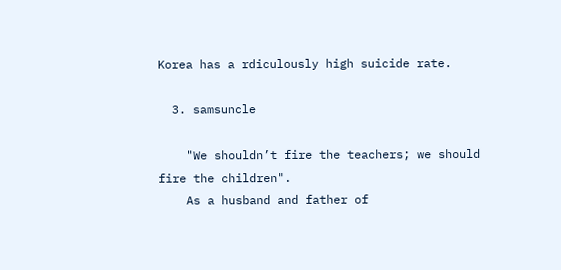Korea has a rdiculously high suicide rate.

  3. samsuncle

    "We shouldn’t fire the teachers; we should fire the children".
    As a husband and father of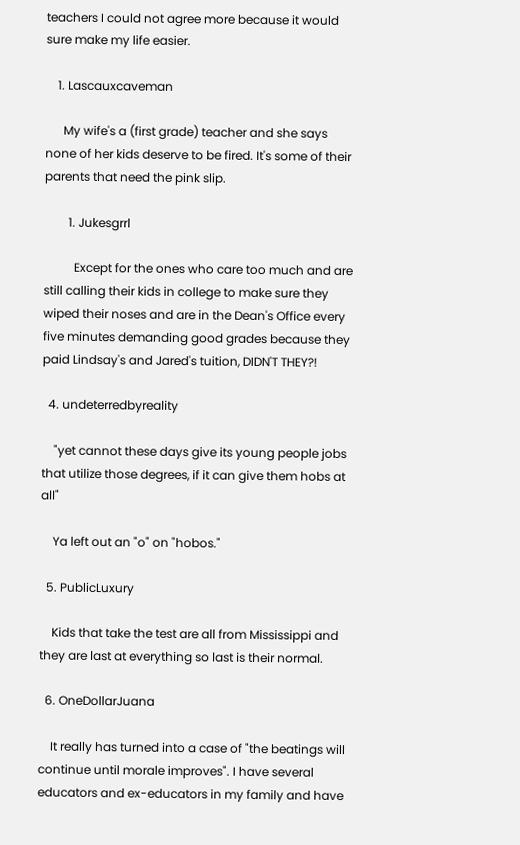teachers I could not agree more because it would sure make my life easier.

    1. Lascauxcaveman

      My wife's a (first grade) teacher and she says none of her kids deserve to be fired. It's some of their parents that need the pink slip.

        1. Jukesgrrl

          Except for the ones who care too much and are still calling their kids in college to make sure they wiped their noses and are in the Dean's Office every five minutes demanding good grades because they paid Lindsay's and Jared's tuition, DIDN'T THEY?!

  4. undeterredbyreality

    "yet cannot these days give its young people jobs that utilize those degrees, if it can give them hobs at all"

    Ya left out an "o" on "hobos."

  5. PublicLuxury

    Kids that take the test are all from Mississippi and they are last at everything so last is their normal.

  6. OneDollarJuana

    It really has turned into a case of "the beatings will continue until morale improves". I have several educators and ex-educators in my family and have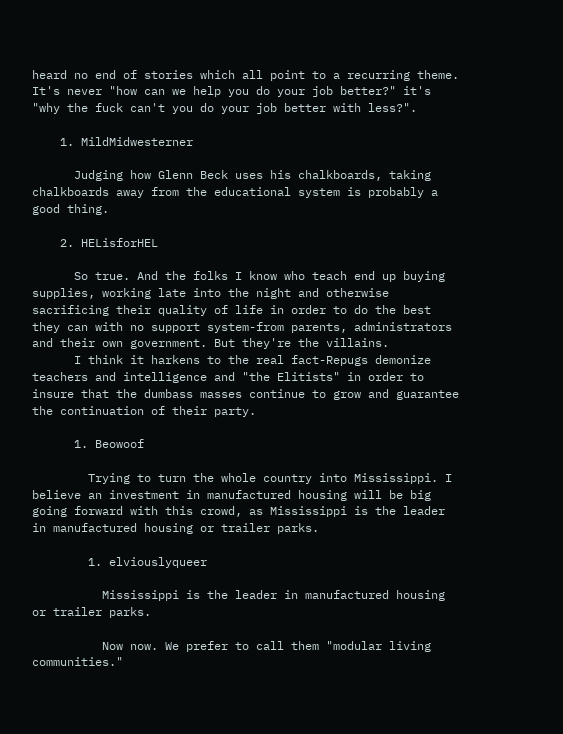heard no end of stories which all point to a recurring theme. It's never "how can we help you do your job better?" it's "why the fuck can't you do your job better with less?".

    1. MildMidwesterner

      Judging how Glenn Beck uses his chalkboards, taking chalkboards away from the educational system is probably a good thing.

    2. HELisforHEL

      So true. And the folks I know who teach end up buying supplies, working late into the night and otherwise sacrificing their quality of life in order to do the best they can with no support system-from parents, administrators and their own government. But they're the villains.
      I think it harkens to the real fact-Repugs demonize teachers and intelligence and "the Elitists" in order to insure that the dumbass masses continue to grow and guarantee the continuation of their party.

      1. Beowoof

        Trying to turn the whole country into Mississippi. I believe an investment in manufactured housing will be big going forward with this crowd, as Mississippi is the leader in manufactured housing or trailer parks.

        1. elviouslyqueer

          Mississippi is the leader in manufactured housing or trailer parks.

          Now now. We prefer to call them "modular living communities."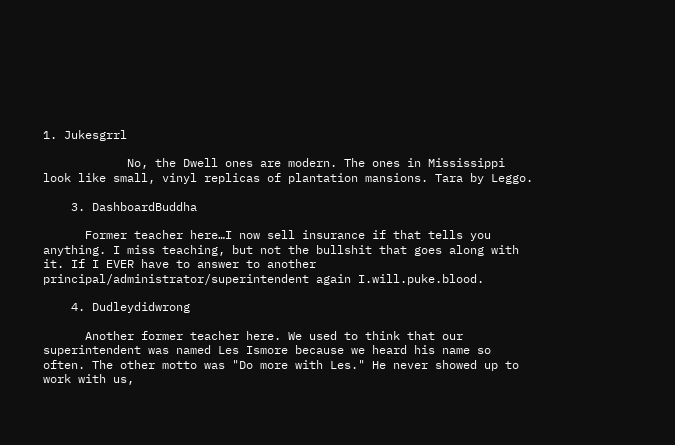1. Jukesgrrl

            No, the Dwell ones are modern. The ones in Mississippi look like small, vinyl replicas of plantation mansions. Tara by Leggo.

    3. DashboardBuddha

      Former teacher here…I now sell insurance if that tells you anything. I miss teaching, but not the bullshit that goes along with it. If I EVER have to answer to another principal/administrator/superintendent again I.will.puke.blood.

    4. Dudleydidwrong

      Another former teacher here. We used to think that our superintendent was named Les Ismore because we heard his name so often. The other motto was "Do more with Les." He never showed up to work with us,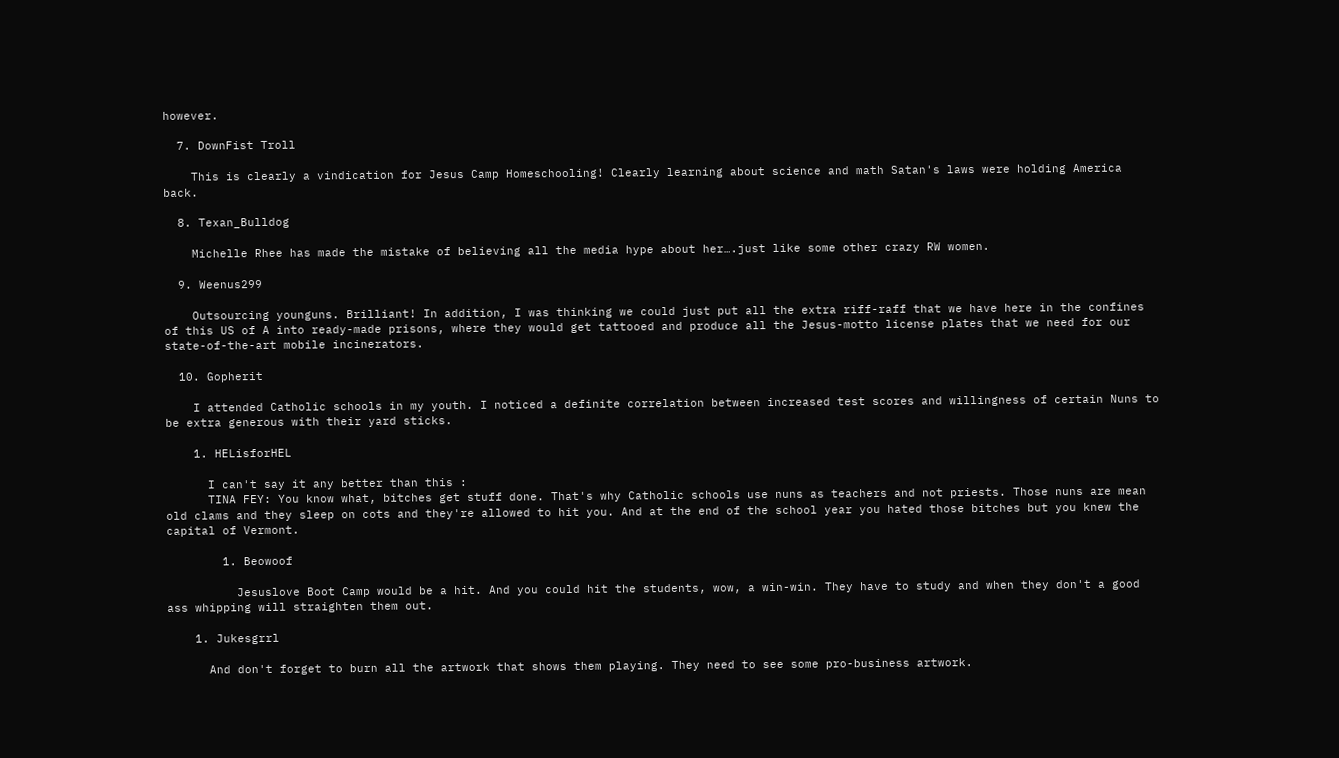however.

  7. DownFist Troll

    This is clearly a vindication for Jesus Camp Homeschooling! Clearly learning about science and math Satan's laws were holding America back.

  8. Texan_Bulldog

    Michelle Rhee has made the mistake of believing all the media hype about her….just like some other crazy RW women.

  9. Weenus299

    Outsourcing younguns. Brilliant! In addition, I was thinking we could just put all the extra riff-raff that we have here in the confines of this US of A into ready-made prisons, where they would get tattooed and produce all the Jesus-motto license plates that we need for our state-of-the-art mobile incinerators.

  10. Gopherit

    I attended Catholic schools in my youth. I noticed a definite correlation between increased test scores and willingness of certain Nuns to be extra generous with their yard sticks.

    1. HELisforHEL

      I can't say it any better than this :
      TINA FEY: You know what, bitches get stuff done. That's why Catholic schools use nuns as teachers and not priests. Those nuns are mean old clams and they sleep on cots and they're allowed to hit you. And at the end of the school year you hated those bitches but you knew the capital of Vermont.

        1. Beowoof

          Jesuslove Boot Camp would be a hit. And you could hit the students, wow, a win-win. They have to study and when they don't a good ass whipping will straighten them out.

    1. Jukesgrrl

      And don't forget to burn all the artwork that shows them playing. They need to see some pro-business artwork.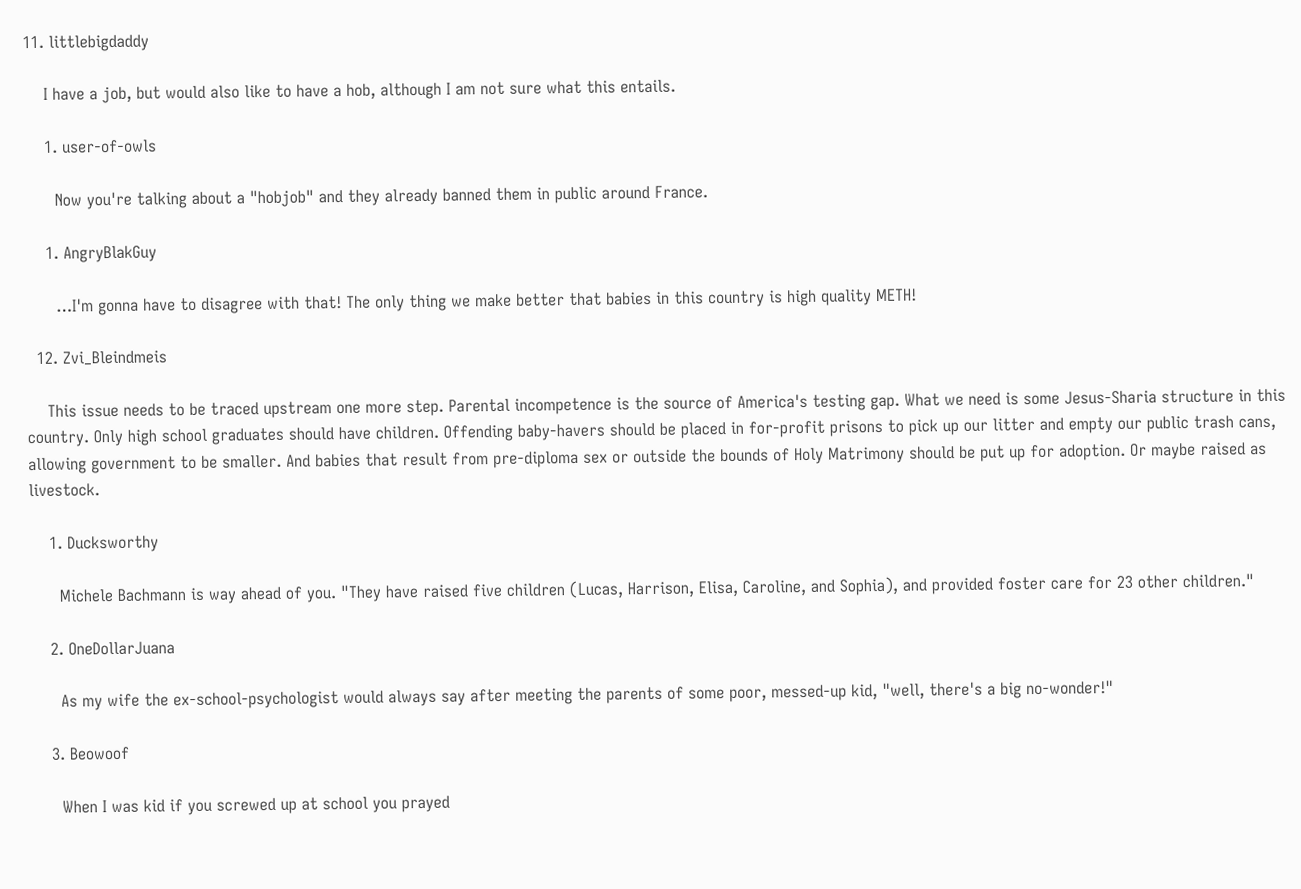11. littlebigdaddy

    I have a job, but would also like to have a hob, although I am not sure what this entails.

    1. user-of-owls

      Now you're talking about a "hobjob" and they already banned them in public around France.

    1. AngryBlakGuy

      …I'm gonna have to disagree with that! The only thing we make better that babies in this country is high quality METH!

  12. Zvi_Bleindmeis

    This issue needs to be traced upstream one more step. Parental incompetence is the source of America's testing gap. What we need is some Jesus-Sharia structure in this country. Only high school graduates should have children. Offending baby-havers should be placed in for-profit prisons to pick up our litter and empty our public trash cans, allowing government to be smaller. And babies that result from pre-diploma sex or outside the bounds of Holy Matrimony should be put up for adoption. Or maybe raised as livestock.

    1. Ducksworthy

      Michele Bachmann is way ahead of you. "They have raised five children (Lucas, Harrison, Elisa, Caroline, and Sophia), and provided foster care for 23 other children."

    2. OneDollarJuana

      As my wife the ex-school-psychologist would always say after meeting the parents of some poor, messed-up kid, "well, there's a big no-wonder!"

    3. Beowoof

      When I was kid if you screwed up at school you prayed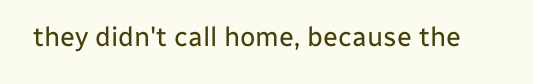they didn't call home, because the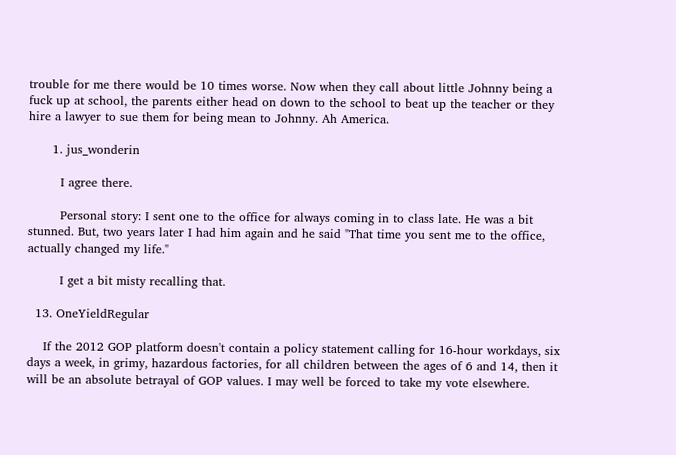trouble for me there would be 10 times worse. Now when they call about little Johnny being a fuck up at school, the parents either head on down to the school to beat up the teacher or they hire a lawyer to sue them for being mean to Johnny. Ah America.

      1. jus_wonderin

        I agree there.

        Personal story: I sent one to the office for always coming in to class late. He was a bit stunned. But, two years later I had him again and he said "That time you sent me to the office, actually changed my life."

        I get a bit misty recalling that.

  13. OneYieldRegular

    If the 2012 GOP platform doesn't contain a policy statement calling for 16-hour workdays, six days a week, in grimy, hazardous factories, for all children between the ages of 6 and 14, then it will be an absolute betrayal of GOP values. I may well be forced to take my vote elsewhere.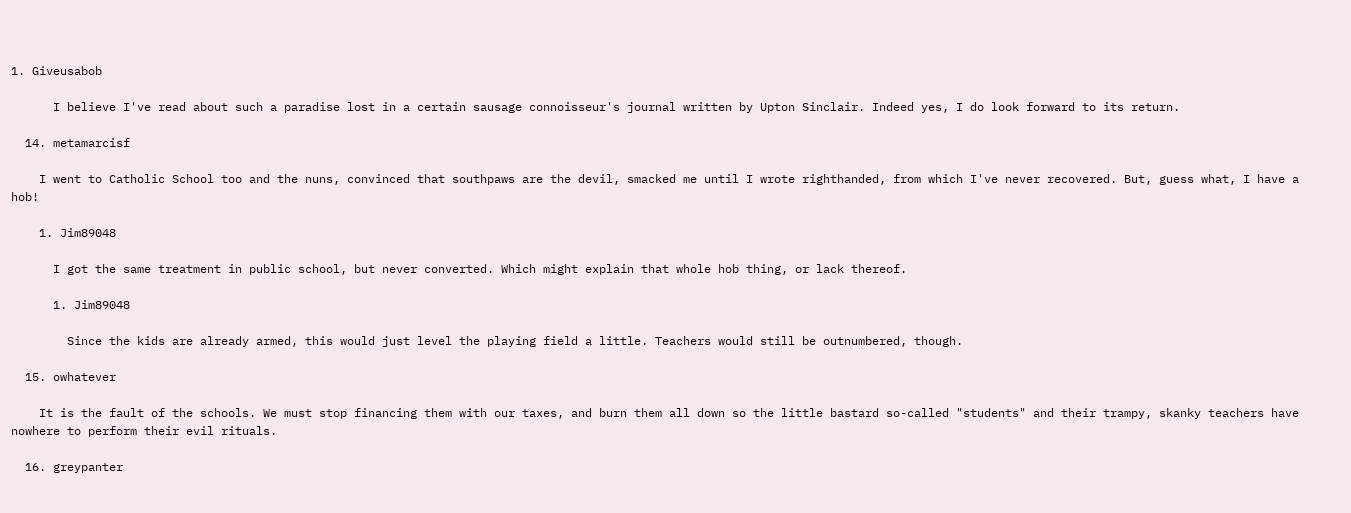1. Giveusabob

      I believe I've read about such a paradise lost in a certain sausage connoisseur's journal written by Upton Sinclair. Indeed yes, I do look forward to its return.

  14. metamarcisf

    I went to Catholic School too and the nuns, convinced that southpaws are the devil, smacked me until I wrote righthanded, from which I've never recovered. But, guess what, I have a hob!

    1. Jim89048

      I got the same treatment in public school, but never converted. Which might explain that whole hob thing, or lack thereof.

      1. Jim89048

        Since the kids are already armed, this would just level the playing field a little. Teachers would still be outnumbered, though.

  15. owhatever

    It is the fault of the schools. We must stop financing them with our taxes, and burn them all down so the little bastard so-called "students" and their trampy, skanky teachers have nowhere to perform their evil rituals.

  16. greypanter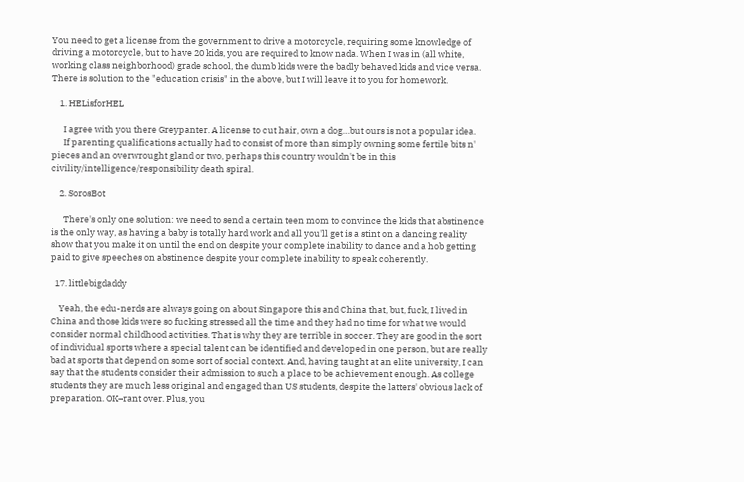You need to get a license from the government to drive a motorcycle, requiring some knowledge of driving a motorcycle, but to have 20 kids, you are required to know nada. When I was in (all white, working class neighborhood) grade school, the dumb kids were the badly behaved kids and vice versa. There is solution to the "education crisis" in the above, but I will leave it to you for homework.

    1. HELisforHEL

      I agree with you there Greypanter. A license to cut hair, own a dog…but ours is not a popular idea.
      If parenting qualifications actually had to consist of more than simply owning some fertile bits n' pieces and an overwrought gland or two, perhaps this country wouldn't be in this civility/intelligence/responsibility death spiral.

    2. SorosBot

      There's only one solution: we need to send a certain teen mom to convince the kids that abstinence is the only way, as having a baby is totally hard work and all you'll get is a stint on a dancing reality show that you make it on until the end on despite your complete inability to dance and a hob getting paid to give speeches on abstinence despite your complete inability to speak coherently.

  17. littlebigdaddy

    Yeah, the edu-nerds are always going on about Singapore this and China that, but, fuck, I lived in China and those kids were so fucking stressed all the time and they had no time for what we would consider normal childhood activities. That is why they are terrible in soccer. They are good in the sort of individual sports where a special talent can be identified and developed in one person, but are really bad at sports that depend on some sort of social context. And, having taught at an elite university, I can say that the students consider their admission to such a place to be achievement enough. As college students they are much less original and engaged than US students, despite the latters' obvious lack of preparation. OK–rant over. Plus, you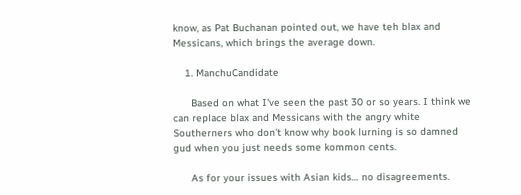know, as Pat Buchanan pointed out, we have teh blax and Messicans, which brings the average down.

    1. ManchuCandidate

      Based on what I've seen the past 30 or so years. I think we can replace blax and Messicans with the angry white Southerners who don't know why book lurning is so damned gud when you just needs some kommon cents.

      As for your issues with Asian kids… no disagreements.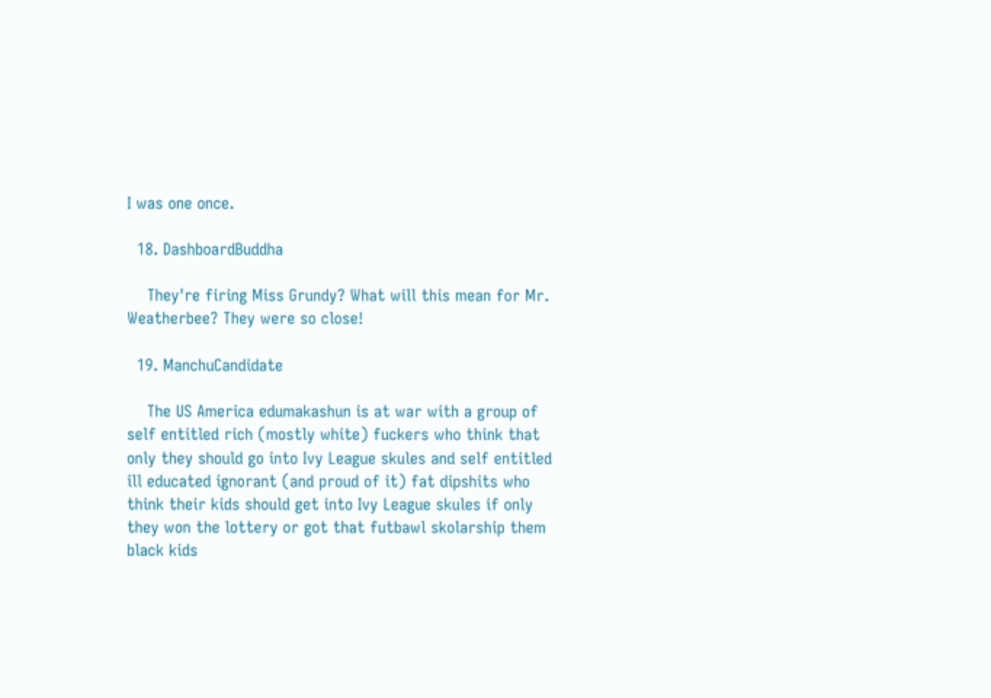I was one once.

  18. DashboardBuddha

    They're firing Miss Grundy? What will this mean for Mr. Weatherbee? They were so close!

  19. ManchuCandidate

    The US America edumakashun is at war with a group of self entitled rich (mostly white) fuckers who think that only they should go into Ivy League skules and self entitled ill educated ignorant (and proud of it) fat dipshits who think their kids should get into Ivy League skules if only they won the lottery or got that futbawl skolarship them black kids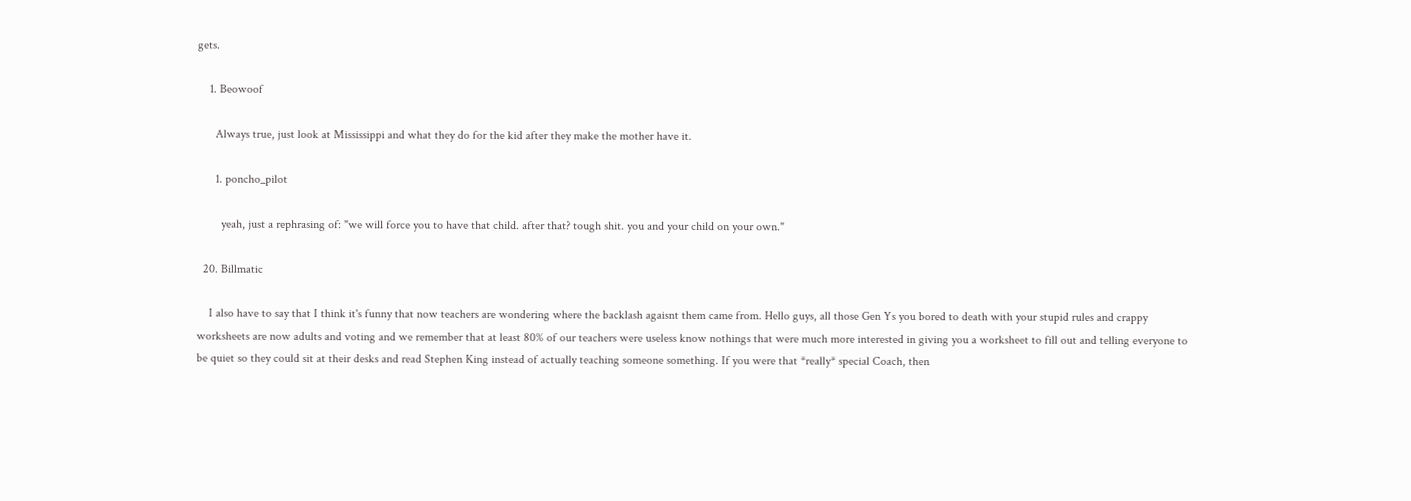gets.

    1. Beowoof

      Always true, just look at Mississippi and what they do for the kid after they make the mother have it.

      1. poncho_pilot

        yeah, just a rephrasing of: "we will force you to have that child. after that? tough shit. you and your child on your own."

  20. Billmatic

    I also have to say that I think it's funny that now teachers are wondering where the backlash agaisnt them came from. Hello guys, all those Gen Ys you bored to death with your stupid rules and crappy worksheets are now adults and voting and we remember that at least 80% of our teachers were useless know nothings that were much more interested in giving you a worksheet to fill out and telling everyone to be quiet so they could sit at their desks and read Stephen King instead of actually teaching someone something. If you were that *really* special Coach, then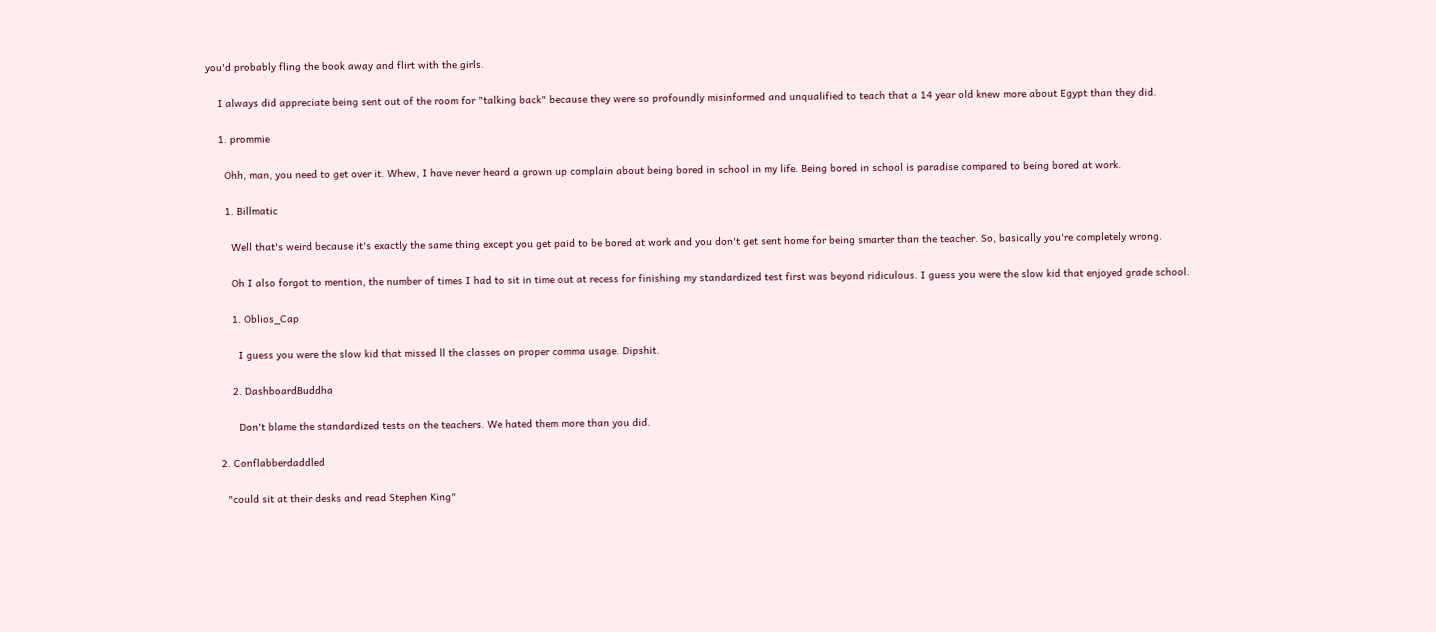you'd probably fling the book away and flirt with the girls.

    I always did appreciate being sent out of the room for "talking back" because they were so profoundly misinformed and unqualified to teach that a 14 year old knew more about Egypt than they did.

    1. prommie

      Ohh, man, you need to get over it. Whew, I have never heard a grown up complain about being bored in school in my life. Being bored in school is paradise compared to being bored at work.

      1. Billmatic

        Well that's weird because it's exactly the same thing except you get paid to be bored at work and you don't get sent home for being smarter than the teacher. So, basically you're completely wrong.

        Oh I also forgot to mention, the number of times I had to sit in time out at recess for finishing my standardized test first was beyond ridiculous. I guess you were the slow kid that enjoyed grade school.

        1. Oblios_Cap

          I guess you were the slow kid that missed ll the classes on proper comma usage. Dipshit.

        2. DashboardBuddha

          Don't blame the standardized tests on the teachers. We hated them more than you did.

    2. Conflabberdaddled

      "could sit at their desks and read Stephen King"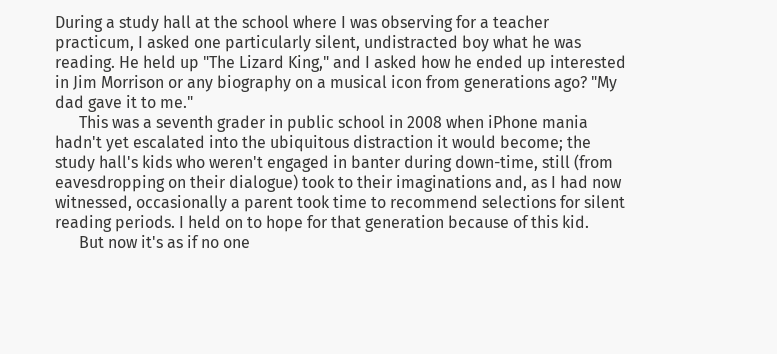During a study hall at the school where I was observing for a teacher practicum, I asked one particularly silent, undistracted boy what he was reading. He held up "The Lizard King," and I asked how he ended up interested in Jim Morrison or any biography on a musical icon from generations ago? "My dad gave it to me."
      This was a seventh grader in public school in 2008 when iPhone mania hadn't yet escalated into the ubiquitous distraction it would become; the study hall's kids who weren't engaged in banter during down-time, still (from eavesdropping on their dialogue) took to their imaginations and, as I had now witnessed, occasionally a parent took time to recommend selections for silent reading periods. I held on to hope for that generation because of this kid.
      But now it's as if no one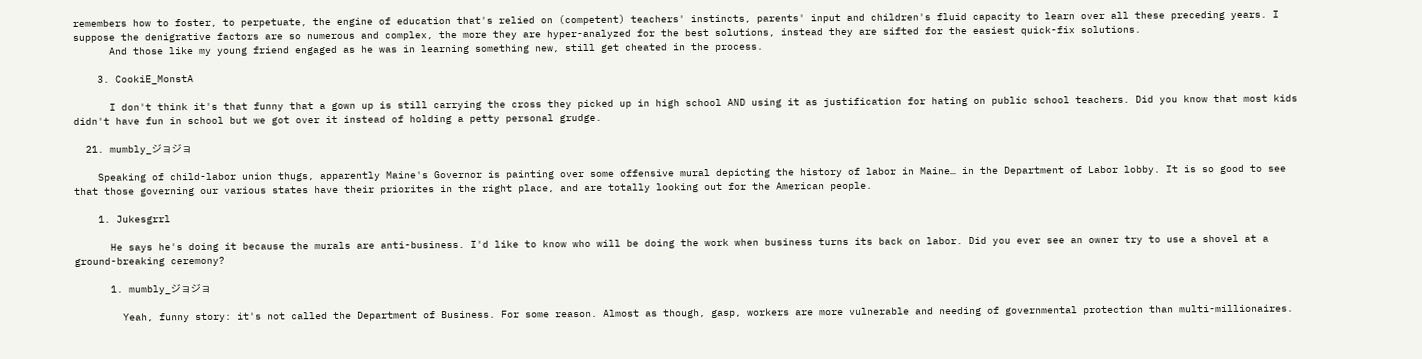remembers how to foster, to perpetuate, the engine of education that's relied on (competent) teachers' instincts, parents' input and children's fluid capacity to learn over all these preceding years. I suppose the denigrative factors are so numerous and complex, the more they are hyper-analyzed for the best solutions, instead they are sifted for the easiest quick-fix solutions.
      And those like my young friend engaged as he was in learning something new, still get cheated in the process.

    3. CookiE_MonstA

      I don't think it's that funny that a gown up is still carrying the cross they picked up in high school AND using it as justification for hating on public school teachers. Did you know that most kids didn't have fun in school but we got over it instead of holding a petty personal grudge.

  21. mumbly_ジョジョ

    Speaking of child-labor union thugs, apparently Maine's Governor is painting over some offensive mural depicting the history of labor in Maine… in the Department of Labor lobby. It is so good to see that those governing our various states have their priorites in the right place, and are totally looking out for the American people.

    1. Jukesgrrl

      He says he's doing it because the murals are anti-business. I'd like to know who will be doing the work when business turns its back on labor. Did you ever see an owner try to use a shovel at a ground-breaking ceremony?

      1. mumbly_ジョジョ

        Yeah, funny story: it's not called the Department of Business. For some reason. Almost as though, gasp, workers are more vulnerable and needing of governmental protection than multi-millionaires.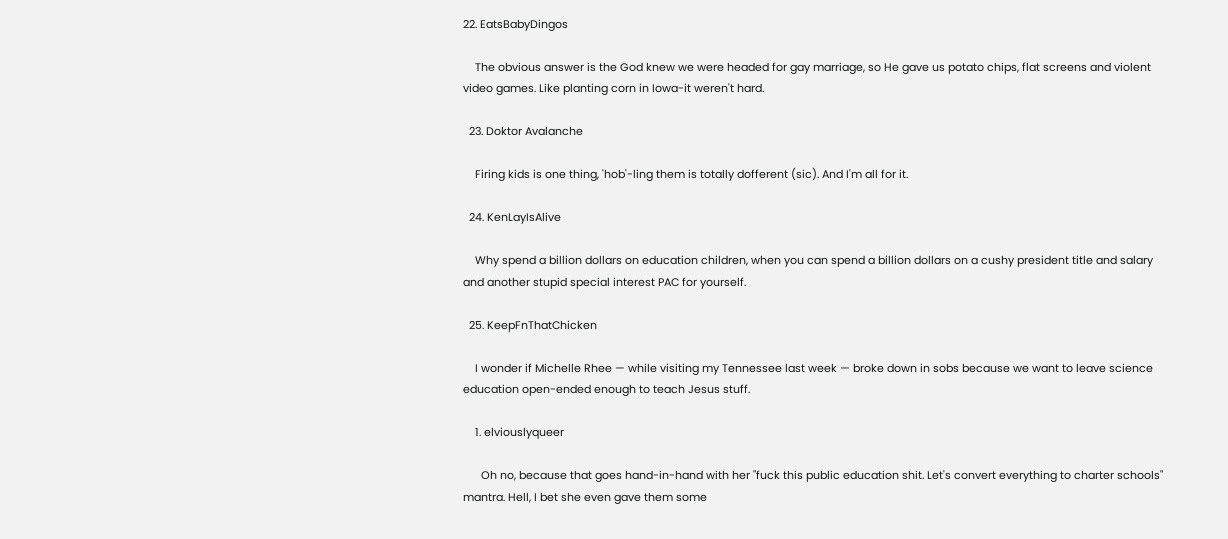22. EatsBabyDingos

    The obvious answer is the God knew we were headed for gay marriage, so He gave us potato chips, flat screens and violent video games. Like planting corn in Iowa-it weren't hard.

  23. Doktor Avalanche

    Firing kids is one thing, 'hob'-ling them is totally dofferent (sic). And I'm all for it.

  24. KenLayIsAlive

    Why spend a billion dollars on education children, when you can spend a billion dollars on a cushy president title and salary and another stupid special interest PAC for yourself.

  25. KeepFnThatChicken

    I wonder if Michelle Rhee — while visiting my Tennessee last week — broke down in sobs because we want to leave science education open-ended enough to teach Jesus stuff.

    1. elviouslyqueer

      Oh no, because that goes hand-in-hand with her "fuck this public education shit. Let's convert everything to charter schools" mantra. Hell, I bet she even gave them some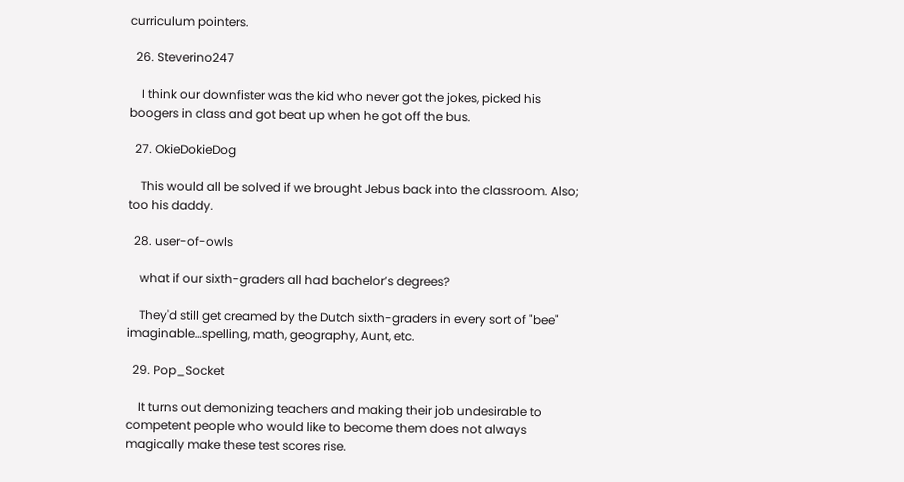curriculum pointers.

  26. Steverino247

    I think our downfister was the kid who never got the jokes, picked his boogers in class and got beat up when he got off the bus.

  27. OkieDokieDog

    This would all be solved if we brought Jebus back into the classroom. Also; too his daddy.

  28. user-of-owls

    what if our sixth-graders all had bachelor’s degrees?

    They'd still get creamed by the Dutch sixth-graders in every sort of "bee" imaginable…spelling, math, geography, Aunt, etc.

  29. Pop_Socket

    It turns out demonizing teachers and making their job undesirable to competent people who would like to become them does not always magically make these test scores rise.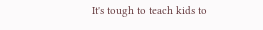It's tough to teach kids to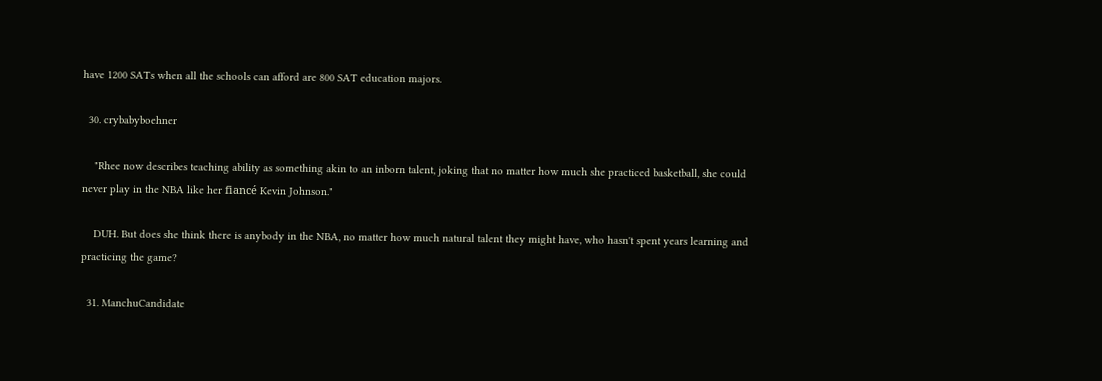have 1200 SATs when all the schools can afford are 800 SAT education majors.

  30. crybabyboehner

    "Rhee now describes teaching ability as something akin to an inborn talent, joking that no matter how much she practiced basketball, she could never play in the NBA like her fiancé Kevin Johnson."

    DUH. But does she think there is anybody in the NBA, no matter how much natural talent they might have, who hasn't spent years learning and practicing the game?

  31. ManchuCandidate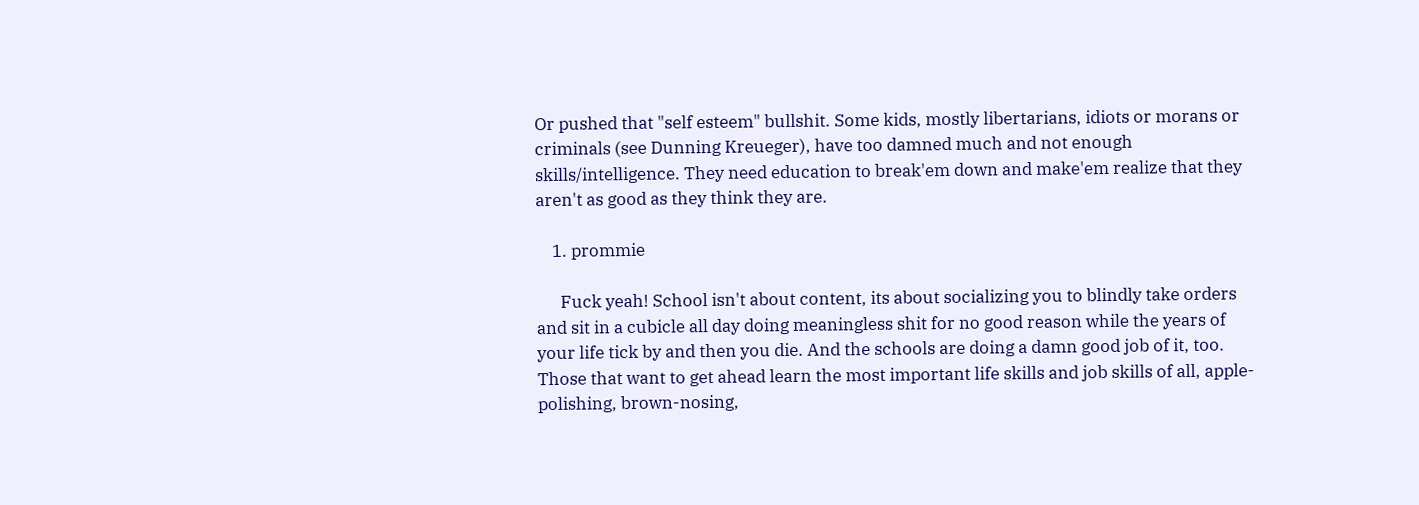Or pushed that "self esteem" bullshit. Some kids, mostly libertarians, idiots or morans or criminals (see Dunning Kreueger), have too damned much and not enough skills/intelligence. They need education to break'em down and make'em realize that they aren't as good as they think they are.

    1. prommie

      Fuck yeah! School isn't about content, its about socializing you to blindly take orders and sit in a cubicle all day doing meaningless shit for no good reason while the years of your life tick by and then you die. And the schools are doing a damn good job of it, too. Those that want to get ahead learn the most important life skills and job skills of all, apple-polishing, brown-nosing,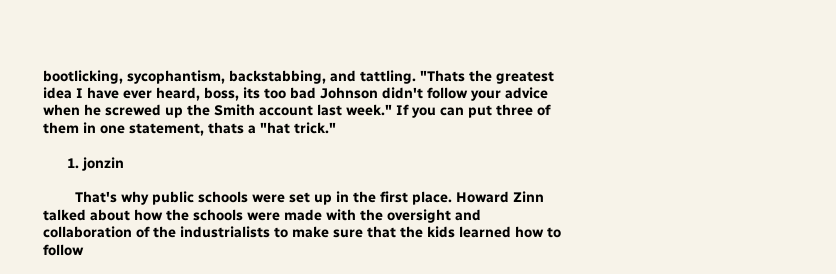bootlicking, sycophantism, backstabbing, and tattling. "Thats the greatest idea I have ever heard, boss, its too bad Johnson didn't follow your advice when he screwed up the Smith account last week." If you can put three of them in one statement, thats a "hat trick."

      1. jonzin

        That's why public schools were set up in the first place. Howard Zinn talked about how the schools were made with the oversight and collaboration of the industrialists to make sure that the kids learned how to follow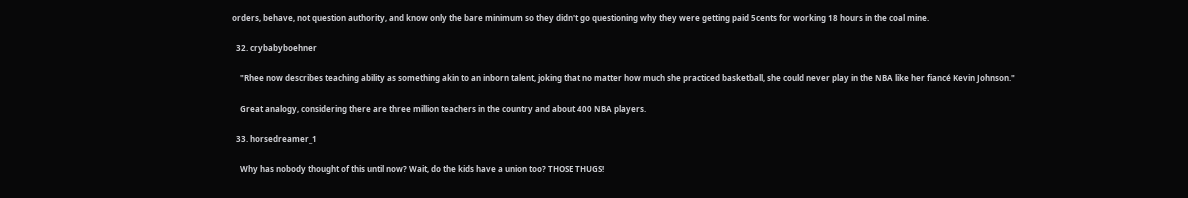orders, behave, not question authority, and know only the bare minimum so they didn't go questioning why they were getting paid 5cents for working 18 hours in the coal mine.

  32. crybabyboehner

    "Rhee now describes teaching ability as something akin to an inborn talent, joking that no matter how much she practiced basketball, she could never play in the NBA like her fiancé Kevin Johnson."

    Great analogy, considering there are three million teachers in the country and about 400 NBA players.

  33. horsedreamer_1

    Why has nobody thought of this until now? Wait, do the kids have a union too? THOSE THUGS!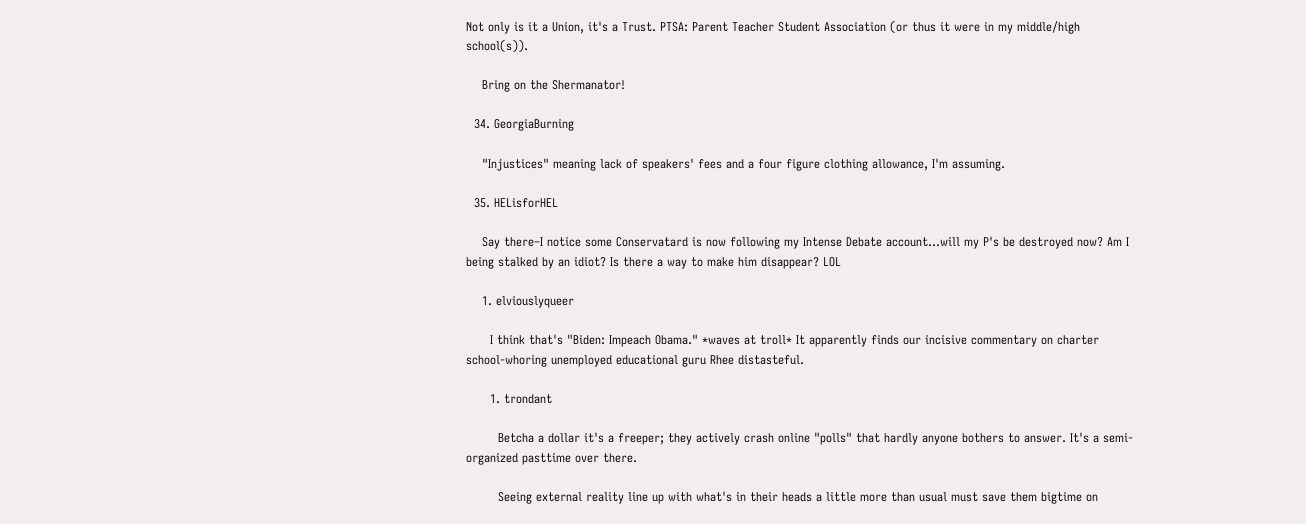Not only is it a Union, it's a Trust. PTSA: Parent Teacher Student Association (or thus it were in my middle/high school(s)).

    Bring on the Shermanator!

  34. GeorgiaBurning

    "Injustices" meaning lack of speakers' fees and a four figure clothing allowance, I'm assuming.

  35. HELisforHEL

    Say there–I notice some Conservatard is now following my Intense Debate account…will my P's be destroyed now? Am I being stalked by an idiot? Is there a way to make him disappear? LOL

    1. elviouslyqueer

      I think that's "Biden: Impeach Obama." *waves at troll* It apparently finds our incisive commentary on charter school-whoring unemployed educational guru Rhee distasteful.

      1. trondant

        Betcha a dollar it's a freeper; they actively crash online "polls" that hardly anyone bothers to answer. It's a semi-organized pasttime over there.

        Seeing external reality line up with what's in their heads a little more than usual must save them bigtime on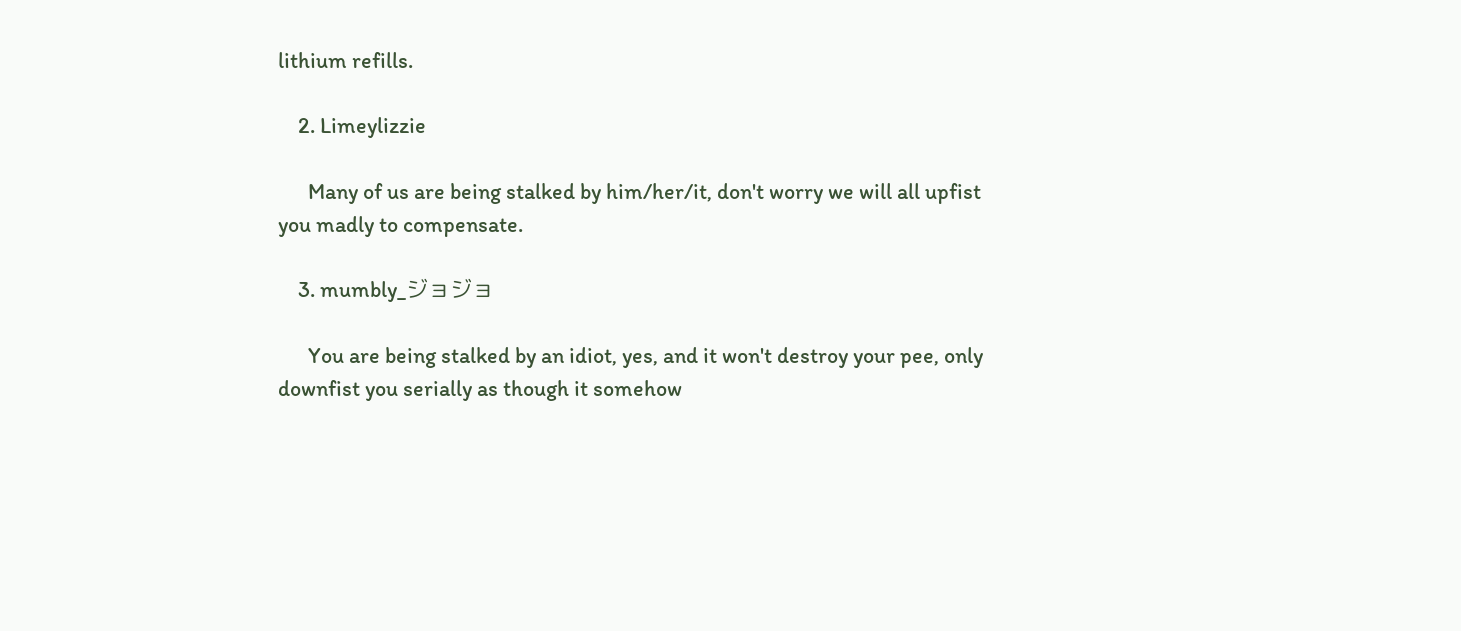lithium refills.

    2. Limeylizzie

      Many of us are being stalked by him/her/it, don't worry we will all upfist you madly to compensate.

    3. mumbly_ジョジョ

      You are being stalked by an idiot, yes, and it won't destroy your pee, only downfist you serially as though it somehow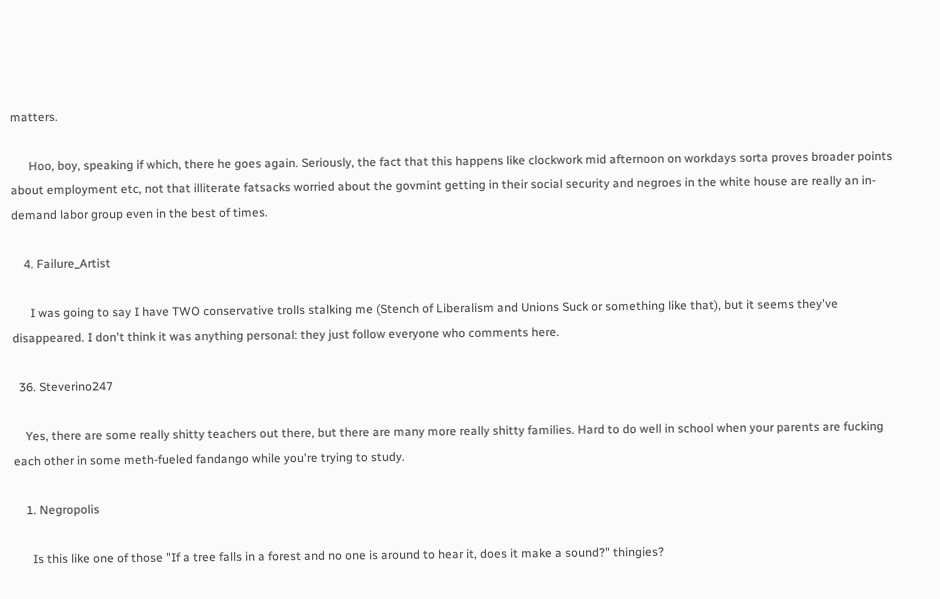matters.

      Hoo, boy, speaking if which, there he goes again. Seriously, the fact that this happens like clockwork mid afternoon on workdays sorta proves broader points about employment etc, not that illiterate fatsacks worried about the govmint getting in their social security and negroes in the white house are really an in-demand labor group even in the best of times.

    4. Failure_Artist

      I was going to say I have TWO conservative trolls stalking me (Stench of Liberalism and Unions Suck or something like that), but it seems they've disappeared. I don't think it was anything personal: they just follow everyone who comments here.

  36. Steverino247

    Yes, there are some really shitty teachers out there, but there are many more really shitty families. Hard to do well in school when your parents are fucking each other in some meth-fueled fandango while you're trying to study.

    1. Negropolis

      Is this like one of those "If a tree falls in a forest and no one is around to hear it, does it make a sound?" thingies?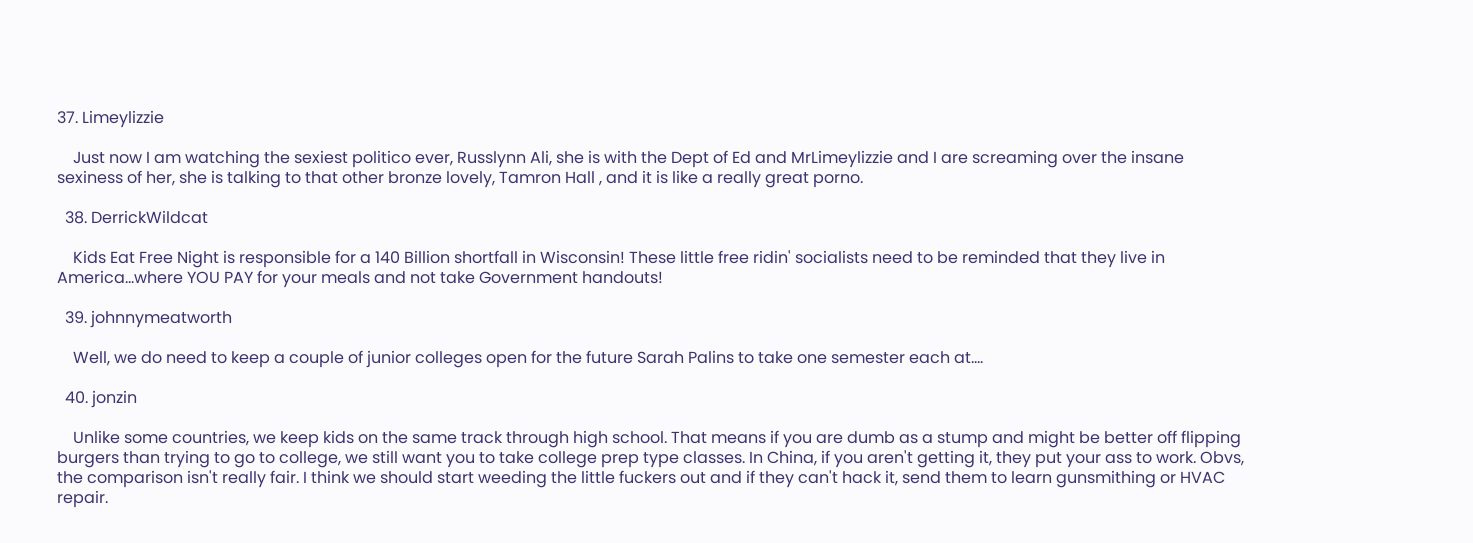37. Limeylizzie

    Just now I am watching the sexiest politico ever, Russlynn Ali, she is with the Dept of Ed and MrLimeylizzie and I are screaming over the insane sexiness of her, she is talking to that other bronze lovely, Tamron Hall , and it is like a really great porno.

  38. DerrickWildcat

    Kids Eat Free Night is responsible for a 140 Billion shortfall in Wisconsin! These little free ridin' socialists need to be reminded that they live in America…where YOU PAY for your meals and not take Government handouts!

  39. johnnymeatworth

    Well, we do need to keep a couple of junior colleges open for the future Sarah Palins to take one semester each at….

  40. jonzin

    Unlike some countries, we keep kids on the same track through high school. That means if you are dumb as a stump and might be better off flipping burgers than trying to go to college, we still want you to take college prep type classes. In China, if you aren't getting it, they put your ass to work. Obvs, the comparison isn't really fair. I think we should start weeding the little fuckers out and if they can't hack it, send them to learn gunsmithing or HVAC repair.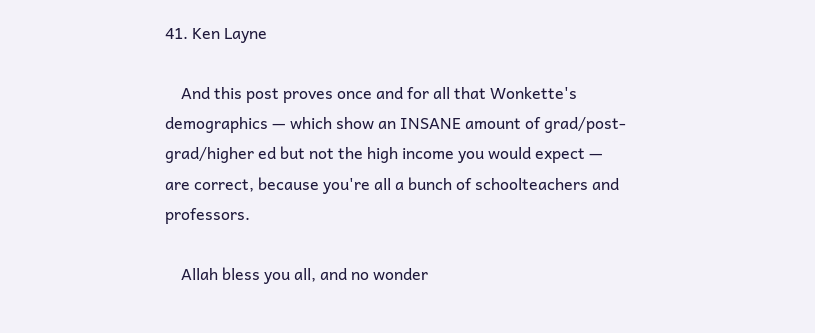41. Ken Layne

    And this post proves once and for all that Wonkette's demographics — which show an INSANE amount of grad/post-grad/higher ed but not the high income you would expect — are correct, because you're all a bunch of schoolteachers and professors.

    Allah bless you all, and no wonder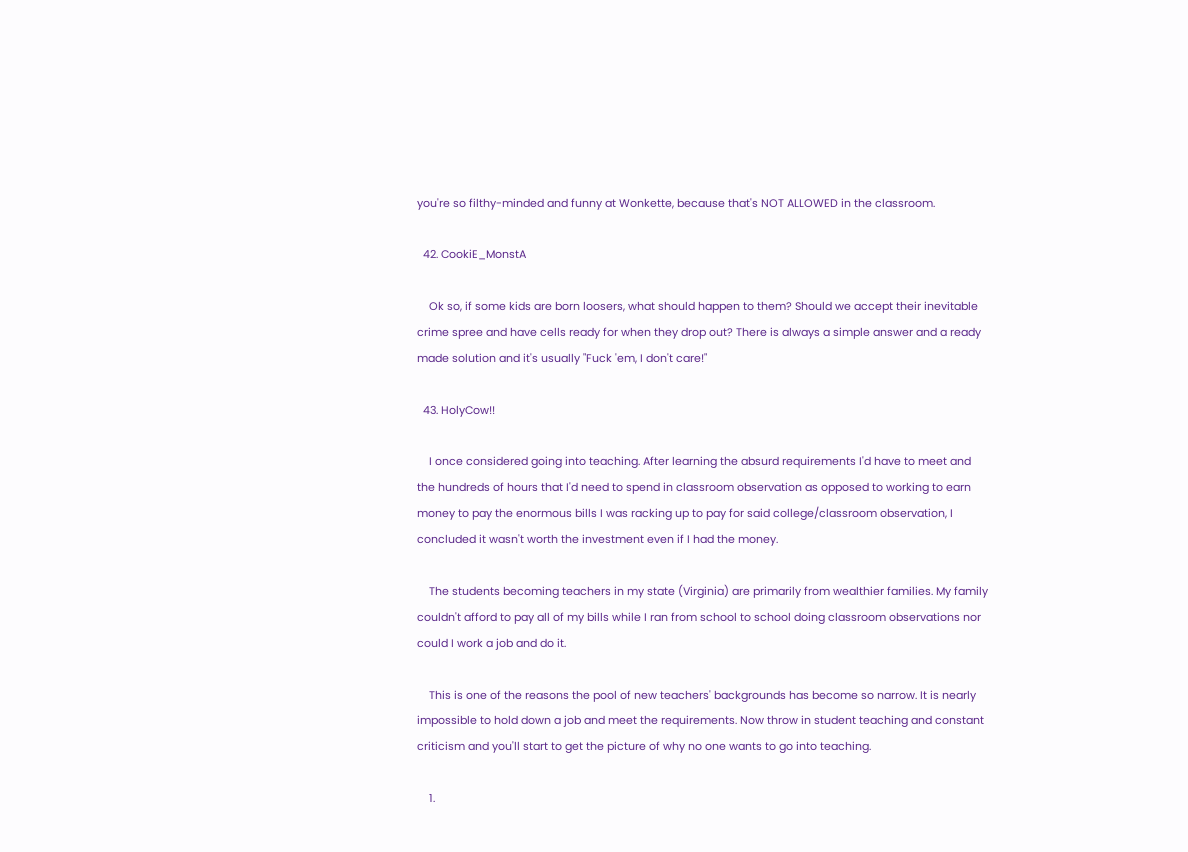you're so filthy-minded and funny at Wonkette, because that's NOT ALLOWED in the classroom.

  42. CookiE_MonstA

    Ok so, if some kids are born loosers, what should happen to them? Should we accept their inevitable crime spree and have cells ready for when they drop out? There is always a simple answer and a ready made solution and it's usually "Fuck 'em, I don't care!"

  43. HolyCow!!

    I once considered going into teaching. After learning the absurd requirements I'd have to meet and the hundreds of hours that I'd need to spend in classroom observation as opposed to working to earn money to pay the enormous bills I was racking up to pay for said college/classroom observation, I concluded it wasn't worth the investment even if I had the money.

    The students becoming teachers in my state (Virginia) are primarily from wealthier families. My family couldn't afford to pay all of my bills while I ran from school to school doing classroom observations nor could I work a job and do it.

    This is one of the reasons the pool of new teachers' backgrounds has become so narrow. It is nearly impossible to hold down a job and meet the requirements. Now throw in student teaching and constant criticism and you'll start to get the picture of why no one wants to go into teaching.

    1.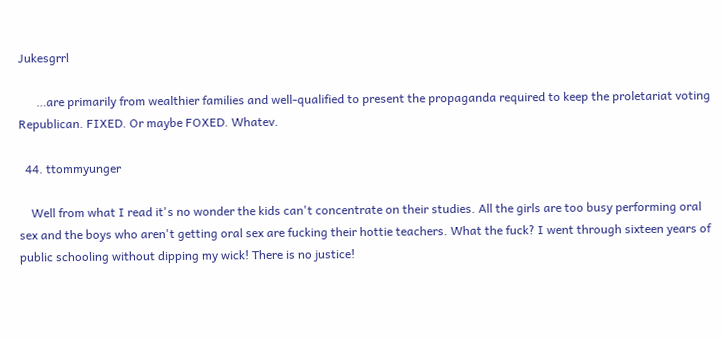Jukesgrrl

      …are primarily from wealthier families and well-qualified to present the propaganda required to keep the proletariat voting Republican. FIXED. Or maybe FOXED. Whatev.

  44. ttommyunger

    Well from what I read it's no wonder the kids can't concentrate on their studies. All the girls are too busy performing oral sex and the boys who aren't getting oral sex are fucking their hottie teachers. What the fuck? I went through sixteen years of public schooling without dipping my wick! There is no justice!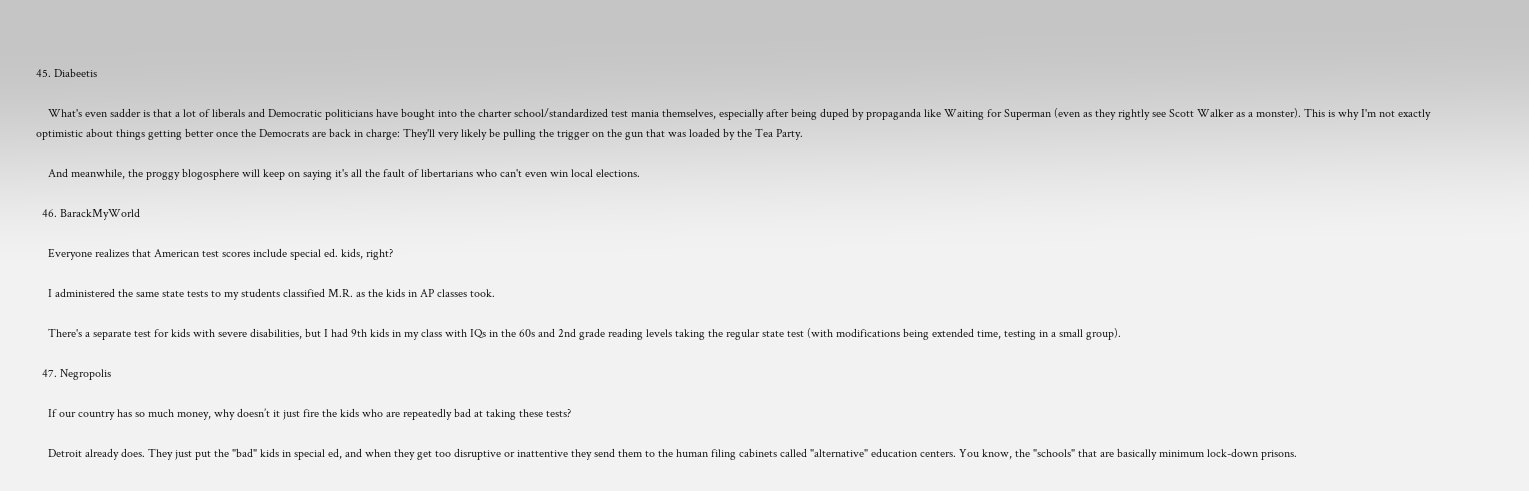45. Diabeetis

    What's even sadder is that a lot of liberals and Democratic politicians have bought into the charter school/standardized test mania themselves, especially after being duped by propaganda like Waiting for Superman (even as they rightly see Scott Walker as a monster). This is why I'm not exactly optimistic about things getting better once the Democrats are back in charge: They'll very likely be pulling the trigger on the gun that was loaded by the Tea Party.

    And meanwhile, the proggy blogosphere will keep on saying it's all the fault of libertarians who can't even win local elections.

  46. BarackMyWorld

    Everyone realizes that American test scores include special ed. kids, right?

    I administered the same state tests to my students classified M.R. as the kids in AP classes took.

    There's a separate test for kids with severe disabilities, but I had 9th kids in my class with IQs in the 60s and 2nd grade reading levels taking the regular state test (with modifications being extended time, testing in a small group).

  47. Negropolis

    If our country has so much money, why doesn’t it just fire the kids who are repeatedly bad at taking these tests?

    Detroit already does. They just put the "bad" kids in special ed, and when they get too disruptive or inattentive they send them to the human filing cabinets called "alternative" education centers. You know, the "schools" that are basically minimum lock-down prisons.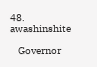48. awashinshite

    Governor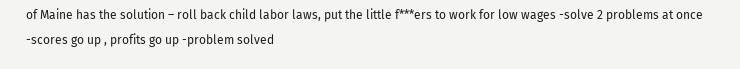of Maine has the solution – roll back child labor laws, put the little f***ers to work for low wages -solve 2 problems at once -scores go up , profits go up -problem solved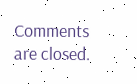Comments are closed.